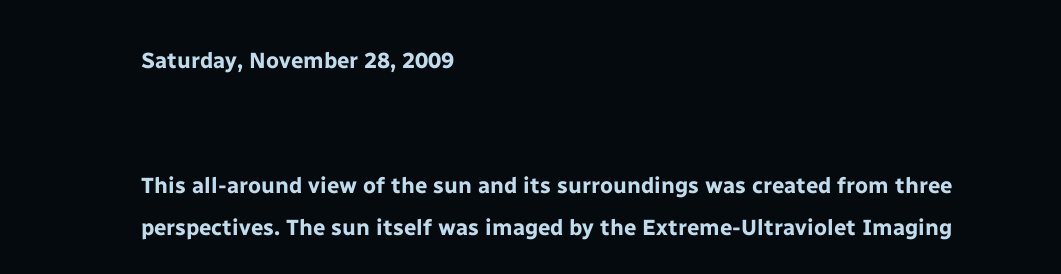Saturday, November 28, 2009


This all-around view of the sun and its surroundings was created from three perspectives. The sun itself was imaged by the Extreme-Ultraviolet Imaging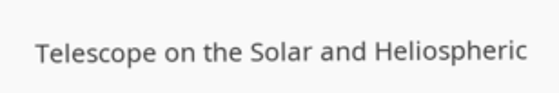Telescope on the Solar and Heliospheric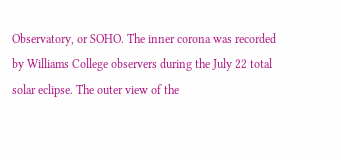Observatory, or SOHO. The inner corona was recorded by Williams College observers during the July 22 total solar eclipse. The outer view of the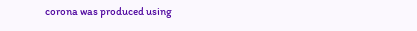corona was produced using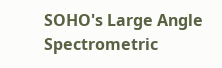SOHO's Large Angle Spectrometric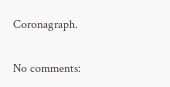Coronagraph.

No comments: